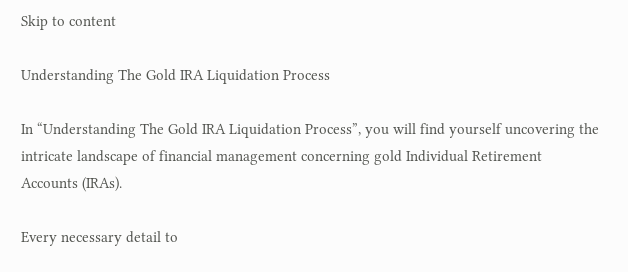Skip to content

Understanding The Gold IRA Liquidation Process

In “Understanding The Gold IRA Liquidation Process”, you will find yourself uncovering the intricate landscape of financial management concerning gold Individual Retirement Accounts (IRAs).

Every necessary detail to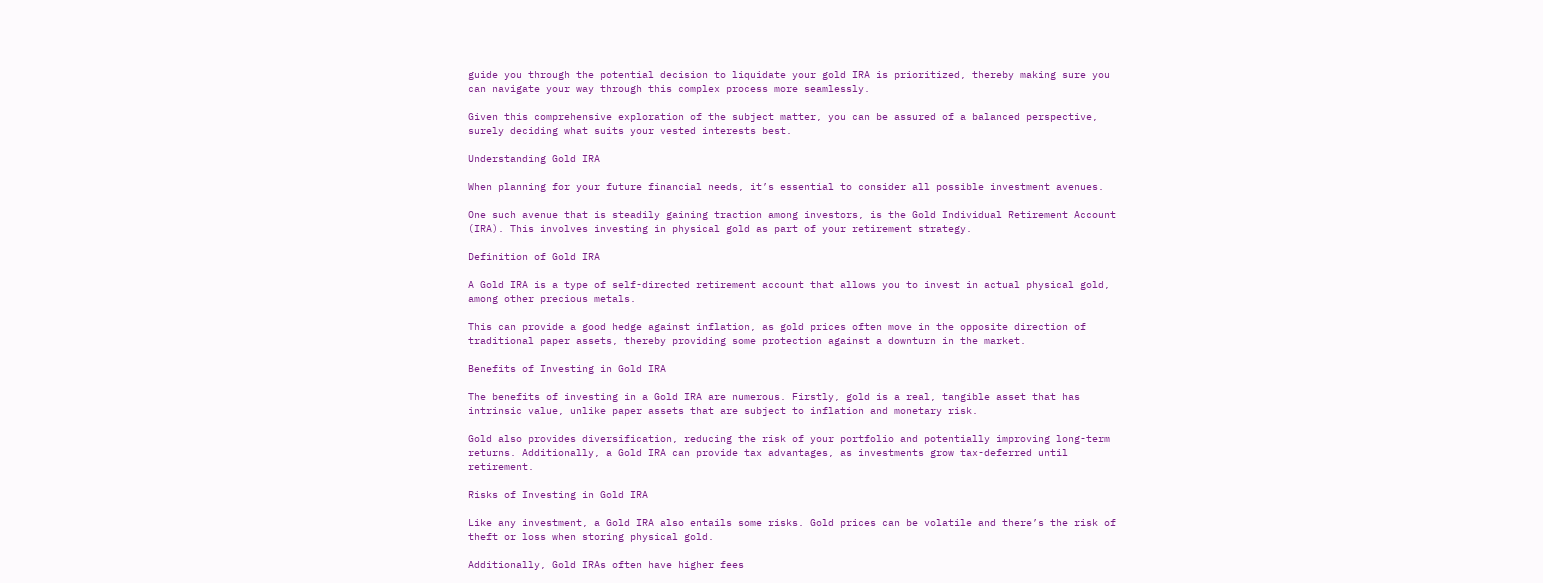guide you through the potential decision to liquidate your gold IRA is prioritized, thereby making sure you can navigate your way through this complex process more seamlessly.

Given this comprehensive exploration of the subject matter, you can be assured of a balanced perspective, surely deciding what suits your vested interests best.

Understanding Gold IRA

When planning for your future financial needs, it’s essential to consider all possible investment avenues.

One such avenue that is steadily gaining traction among investors, is the Gold Individual Retirement Account (IRA). This involves investing in physical gold as part of your retirement strategy.

Definition of Gold IRA

A Gold IRA is a type of self-directed retirement account that allows you to invest in actual physical gold, among other precious metals.

This can provide a good hedge against inflation, as gold prices often move in the opposite direction of traditional paper assets, thereby providing some protection against a downturn in the market.

Benefits of Investing in Gold IRA

The benefits of investing in a Gold IRA are numerous. Firstly, gold is a real, tangible asset that has intrinsic value, unlike paper assets that are subject to inflation and monetary risk.

Gold also provides diversification, reducing the risk of your portfolio and potentially improving long-term returns. Additionally, a Gold IRA can provide tax advantages, as investments grow tax-deferred until retirement.

Risks of Investing in Gold IRA

Like any investment, a Gold IRA also entails some risks. Gold prices can be volatile and there’s the risk of theft or loss when storing physical gold.

Additionally, Gold IRAs often have higher fees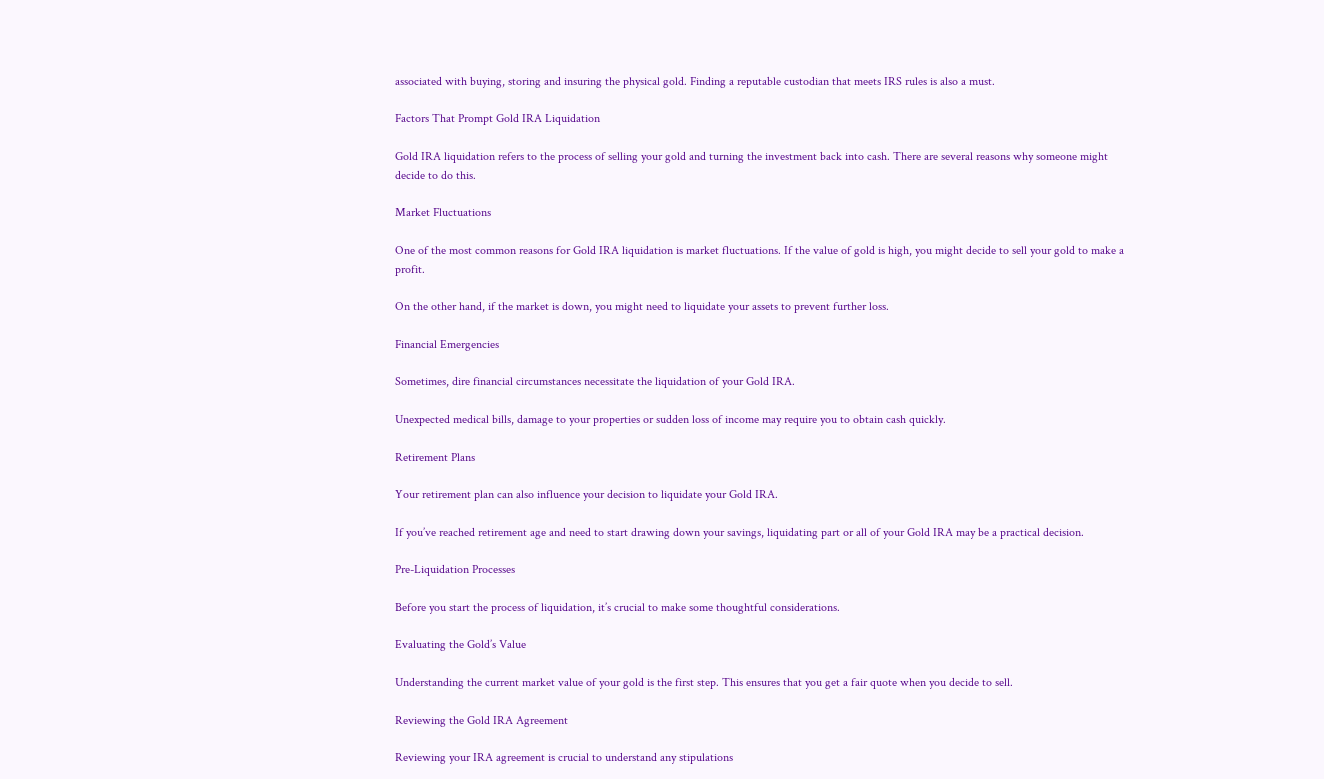associated with buying, storing and insuring the physical gold. Finding a reputable custodian that meets IRS rules is also a must.

Factors That Prompt Gold IRA Liquidation

Gold IRA liquidation refers to the process of selling your gold and turning the investment back into cash. There are several reasons why someone might decide to do this.

Market Fluctuations

One of the most common reasons for Gold IRA liquidation is market fluctuations. If the value of gold is high, you might decide to sell your gold to make a profit.

On the other hand, if the market is down, you might need to liquidate your assets to prevent further loss.

Financial Emergencies

Sometimes, dire financial circumstances necessitate the liquidation of your Gold IRA.

Unexpected medical bills, damage to your properties or sudden loss of income may require you to obtain cash quickly.

Retirement Plans

Your retirement plan can also influence your decision to liquidate your Gold IRA.

If you’ve reached retirement age and need to start drawing down your savings, liquidating part or all of your Gold IRA may be a practical decision.

Pre-Liquidation Processes

Before you start the process of liquidation, it’s crucial to make some thoughtful considerations.

Evaluating the Gold’s Value

Understanding the current market value of your gold is the first step. This ensures that you get a fair quote when you decide to sell.

Reviewing the Gold IRA Agreement

Reviewing your IRA agreement is crucial to understand any stipulations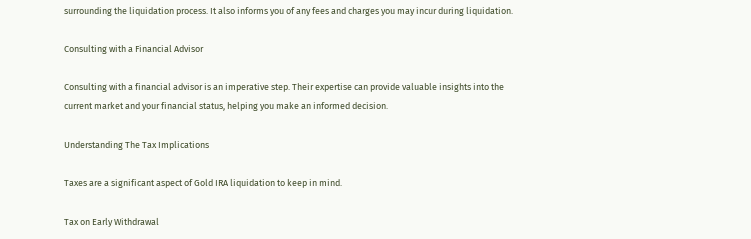surrounding the liquidation process. It also informs you of any fees and charges you may incur during liquidation.

Consulting with a Financial Advisor

Consulting with a financial advisor is an imperative step. Their expertise can provide valuable insights into the current market and your financial status, helping you make an informed decision.

Understanding The Tax Implications

Taxes are a significant aspect of Gold IRA liquidation to keep in mind.

Tax on Early Withdrawal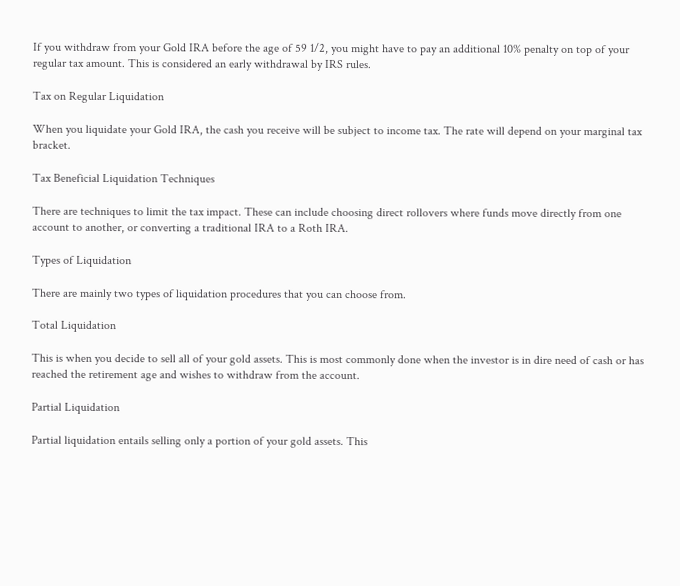If you withdraw from your Gold IRA before the age of 59 1/2, you might have to pay an additional 10% penalty on top of your regular tax amount. This is considered an early withdrawal by IRS rules.

Tax on Regular Liquidation

When you liquidate your Gold IRA, the cash you receive will be subject to income tax. The rate will depend on your marginal tax bracket.

Tax Beneficial Liquidation Techniques

There are techniques to limit the tax impact. These can include choosing direct rollovers where funds move directly from one account to another, or converting a traditional IRA to a Roth IRA.

Types of Liquidation

There are mainly two types of liquidation procedures that you can choose from.

Total Liquidation

This is when you decide to sell all of your gold assets. This is most commonly done when the investor is in dire need of cash or has reached the retirement age and wishes to withdraw from the account.

Partial Liquidation

Partial liquidation entails selling only a portion of your gold assets. This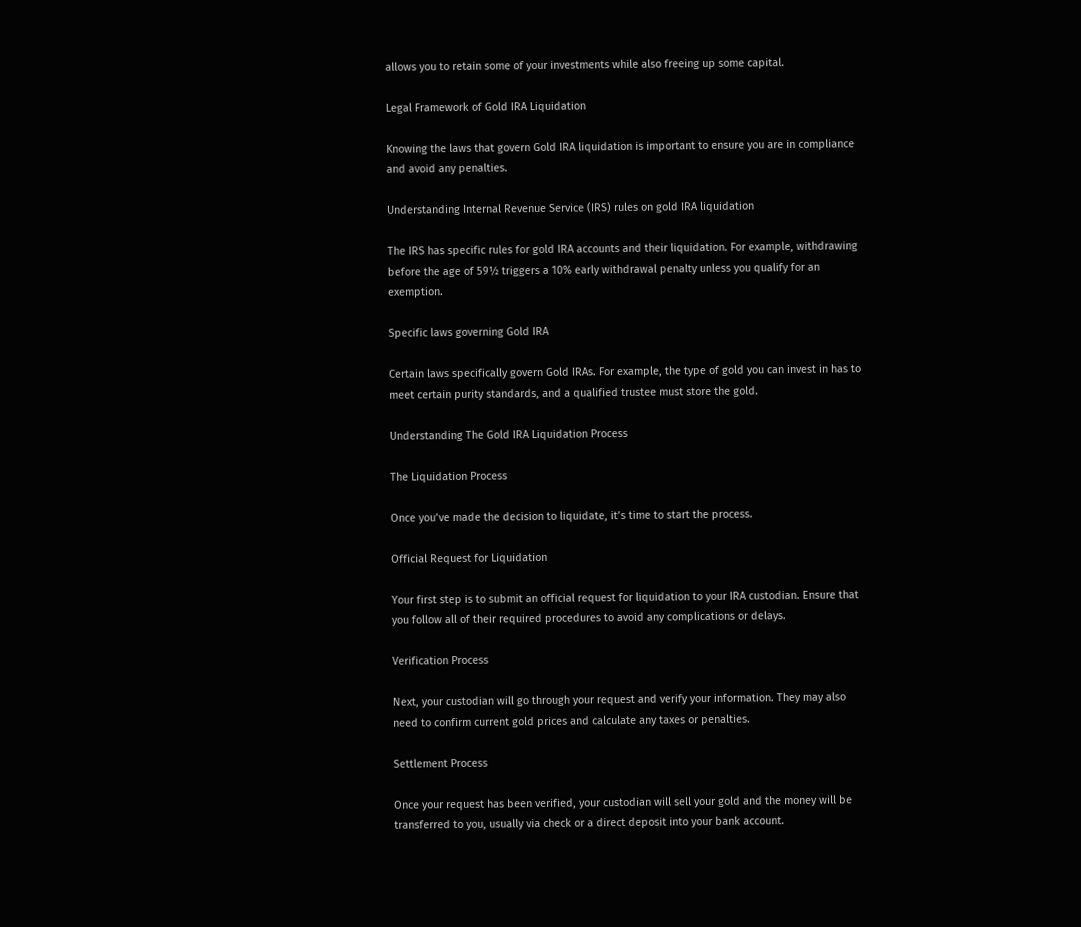allows you to retain some of your investments while also freeing up some capital.

Legal Framework of Gold IRA Liquidation

Knowing the laws that govern Gold IRA liquidation is important to ensure you are in compliance and avoid any penalties.

Understanding Internal Revenue Service (IRS) rules on gold IRA liquidation

The IRS has specific rules for gold IRA accounts and their liquidation. For example, withdrawing before the age of 59½ triggers a 10% early withdrawal penalty unless you qualify for an exemption.

Specific laws governing Gold IRA

Certain laws specifically govern Gold IRAs. For example, the type of gold you can invest in has to meet certain purity standards, and a qualified trustee must store the gold.

Understanding The Gold IRA Liquidation Process

The Liquidation Process

Once you’ve made the decision to liquidate, it’s time to start the process.

Official Request for Liquidation

Your first step is to submit an official request for liquidation to your IRA custodian. Ensure that you follow all of their required procedures to avoid any complications or delays.

Verification Process

Next, your custodian will go through your request and verify your information. They may also need to confirm current gold prices and calculate any taxes or penalties.

Settlement Process

Once your request has been verified, your custodian will sell your gold and the money will be transferred to you, usually via check or a direct deposit into your bank account.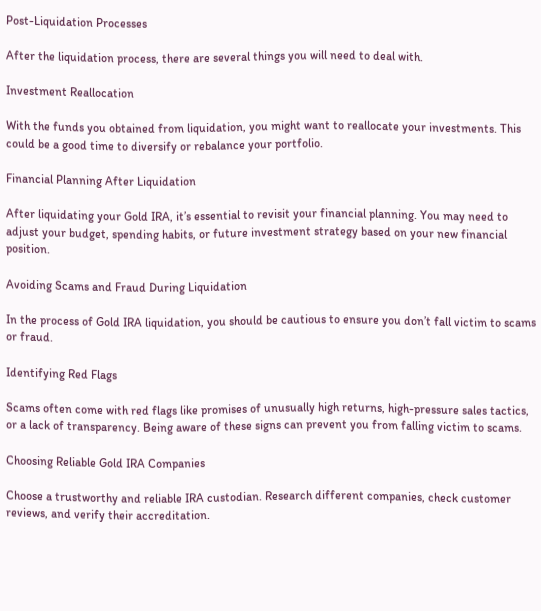Post-Liquidation Processes

After the liquidation process, there are several things you will need to deal with.

Investment Reallocation

With the funds you obtained from liquidation, you might want to reallocate your investments. This could be a good time to diversify or rebalance your portfolio.

Financial Planning After Liquidation

After liquidating your Gold IRA, it’s essential to revisit your financial planning. You may need to adjust your budget, spending habits, or future investment strategy based on your new financial position.

Avoiding Scams and Fraud During Liquidation

In the process of Gold IRA liquidation, you should be cautious to ensure you don’t fall victim to scams or fraud.

Identifying Red Flags

Scams often come with red flags like promises of unusually high returns, high-pressure sales tactics, or a lack of transparency. Being aware of these signs can prevent you from falling victim to scams.

Choosing Reliable Gold IRA Companies

Choose a trustworthy and reliable IRA custodian. Research different companies, check customer reviews, and verify their accreditation.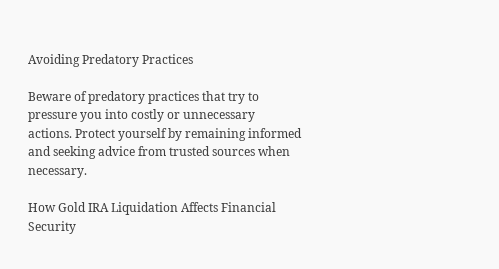Avoiding Predatory Practices

Beware of predatory practices that try to pressure you into costly or unnecessary actions. Protect yourself by remaining informed and seeking advice from trusted sources when necessary.

How Gold IRA Liquidation Affects Financial Security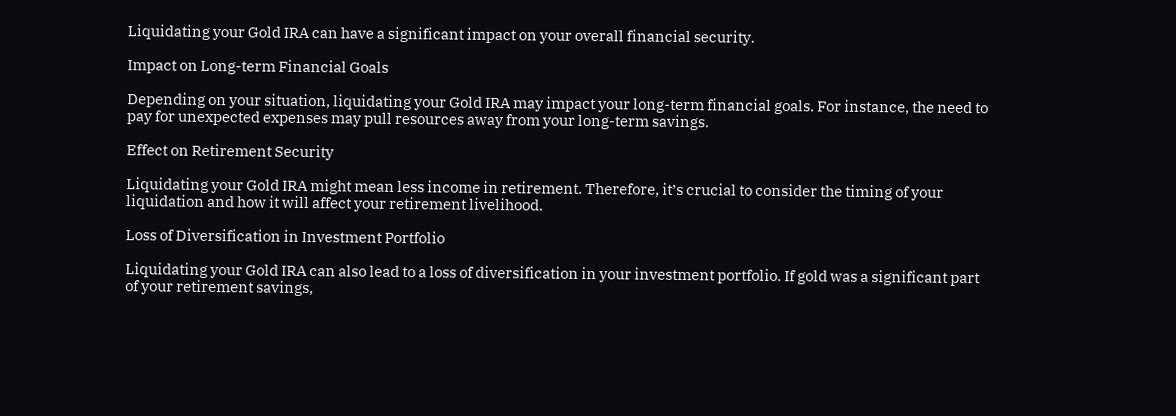Liquidating your Gold IRA can have a significant impact on your overall financial security.

Impact on Long-term Financial Goals

Depending on your situation, liquidating your Gold IRA may impact your long-term financial goals. For instance, the need to pay for unexpected expenses may pull resources away from your long-term savings.

Effect on Retirement Security

Liquidating your Gold IRA might mean less income in retirement. Therefore, it’s crucial to consider the timing of your liquidation and how it will affect your retirement livelihood.

Loss of Diversification in Investment Portfolio

Liquidating your Gold IRA can also lead to a loss of diversification in your investment portfolio. If gold was a significant part of your retirement savings,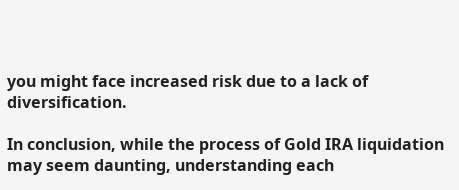you might face increased risk due to a lack of diversification.

In conclusion, while the process of Gold IRA liquidation may seem daunting, understanding each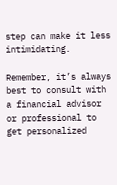step can make it less intimidating.

Remember, it’s always best to consult with a financial advisor or professional to get personalized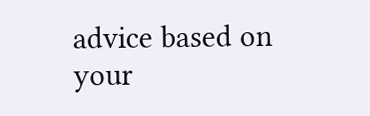advice based on your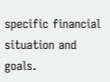specific financial situation and goals.